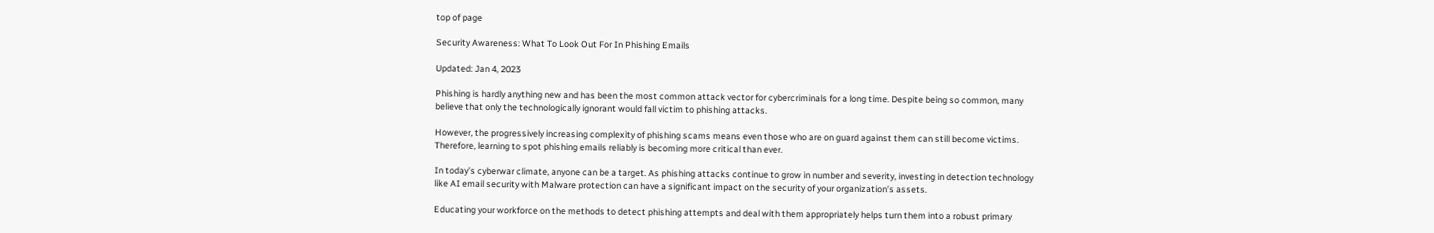top of page

Security Awareness: What To Look Out For In Phishing Emails

Updated: Jan 4, 2023

Phishing is hardly anything new and has been the most common attack vector for cybercriminals for a long time. Despite being so common, many believe that only the technologically ignorant would fall victim to phishing attacks.

However, the progressively increasing complexity of phishing scams means even those who are on guard against them can still become victims. Therefore, learning to spot phishing emails reliably is becoming more critical than ever.

In today’s cyberwar climate, anyone can be a target. As phishing attacks continue to grow in number and severity, investing in detection technology like AI email security with Malware protection can have a significant impact on the security of your organization’s assets.

Educating your workforce on the methods to detect phishing attempts and deal with them appropriately helps turn them into a robust primary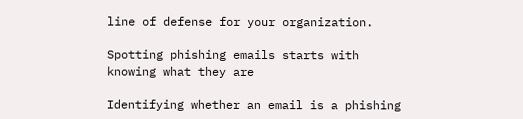line of defense for your organization.

Spotting phishing emails starts with knowing what they are

Identifying whether an email is a phishing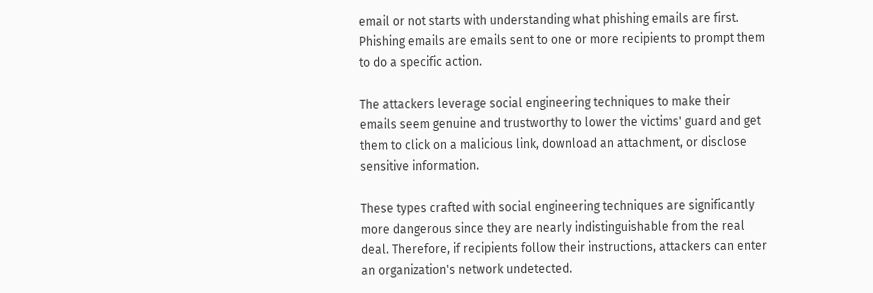email or not starts with understanding what phishing emails are first. Phishing emails are emails sent to one or more recipients to prompt them to do a specific action.

The attackers leverage social engineering techniques to make their emails seem genuine and trustworthy to lower the victims' guard and get them to click on a malicious link, download an attachment, or disclose sensitive information.

These types crafted with social engineering techniques are significantly more dangerous since they are nearly indistinguishable from the real deal. Therefore, if recipients follow their instructions, attackers can enter an organization's network undetected.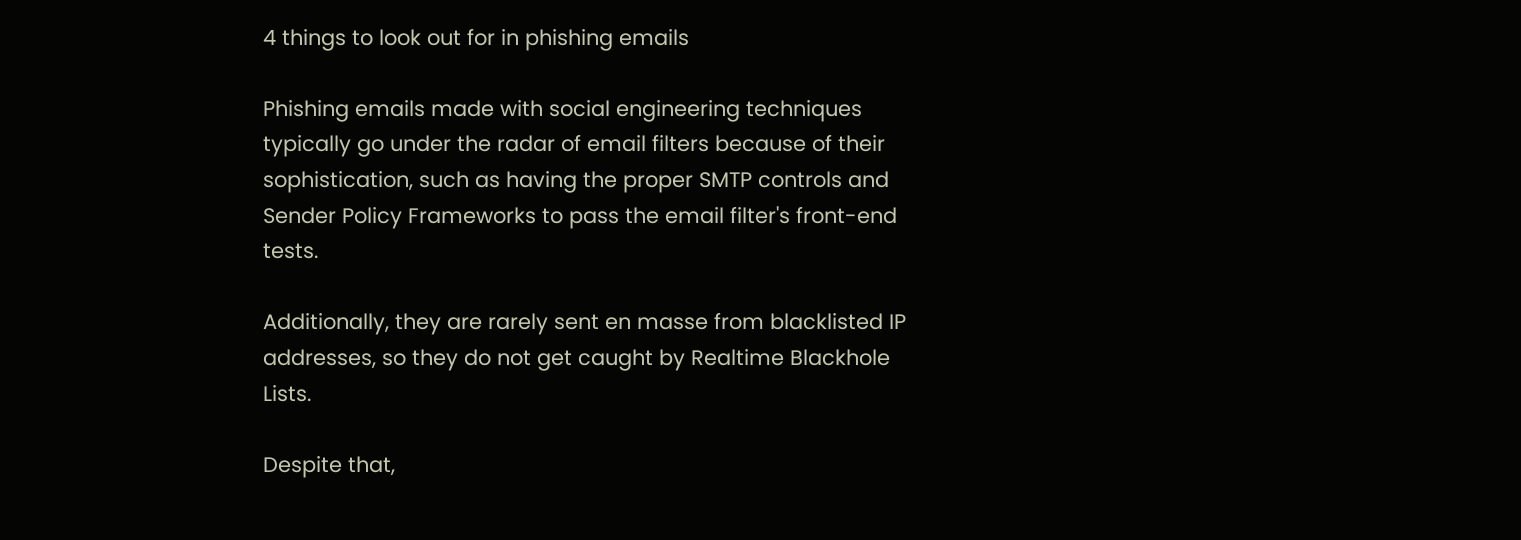4 things to look out for in phishing emails

Phishing emails made with social engineering techniques typically go under the radar of email filters because of their sophistication, such as having the proper SMTP controls and Sender Policy Frameworks to pass the email filter's front-end tests.

Additionally, they are rarely sent en masse from blacklisted IP addresses, so they do not get caught by Realtime Blackhole Lists.

Despite that,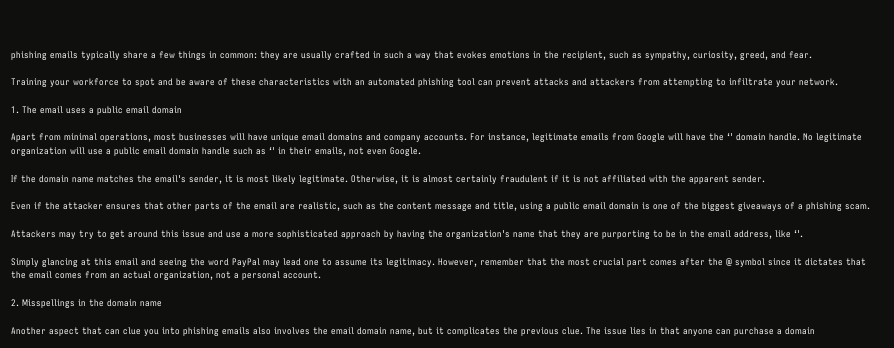phishing emails typically share a few things in common: they are usually crafted in such a way that evokes emotions in the recipient, such as sympathy, curiosity, greed, and fear.

Training your workforce to spot and be aware of these characteristics with an automated phishing tool can prevent attacks and attackers from attempting to infiltrate your network.

1. The email uses a public email domain

Apart from minimal operations, most businesses will have unique email domains and company accounts. For instance, legitimate emails from Google will have the ‘' domain handle. No legitimate organization will use a public email domain handle such as ‘' in their emails, not even Google.

If the domain name matches the email's sender, it is most likely legitimate. Otherwise, it is almost certainly fraudulent if it is not affiliated with the apparent sender.

Even if the attacker ensures that other parts of the email are realistic, such as the content message and title, using a public email domain is one of the biggest giveaways of a phishing scam.

Attackers may try to get around this issue and use a more sophisticated approach by having the organization's name that they are purporting to be in the email address, like ‘'.

Simply glancing at this email and seeing the word PayPal may lead one to assume its legitimacy. However, remember that the most crucial part comes after the @ symbol since it dictates that the email comes from an actual organization, not a personal account.

2. Misspellings in the domain name

Another aspect that can clue you into phishing emails also involves the email domain name, but it complicates the previous clue. The issue lies in that anyone can purchase a domain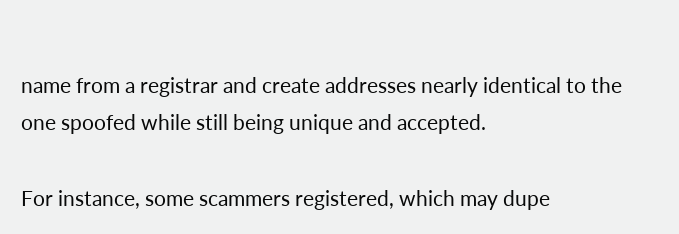name from a registrar and create addresses nearly identical to the one spoofed while still being unique and accepted.

For instance, some scammers registered, which may dupe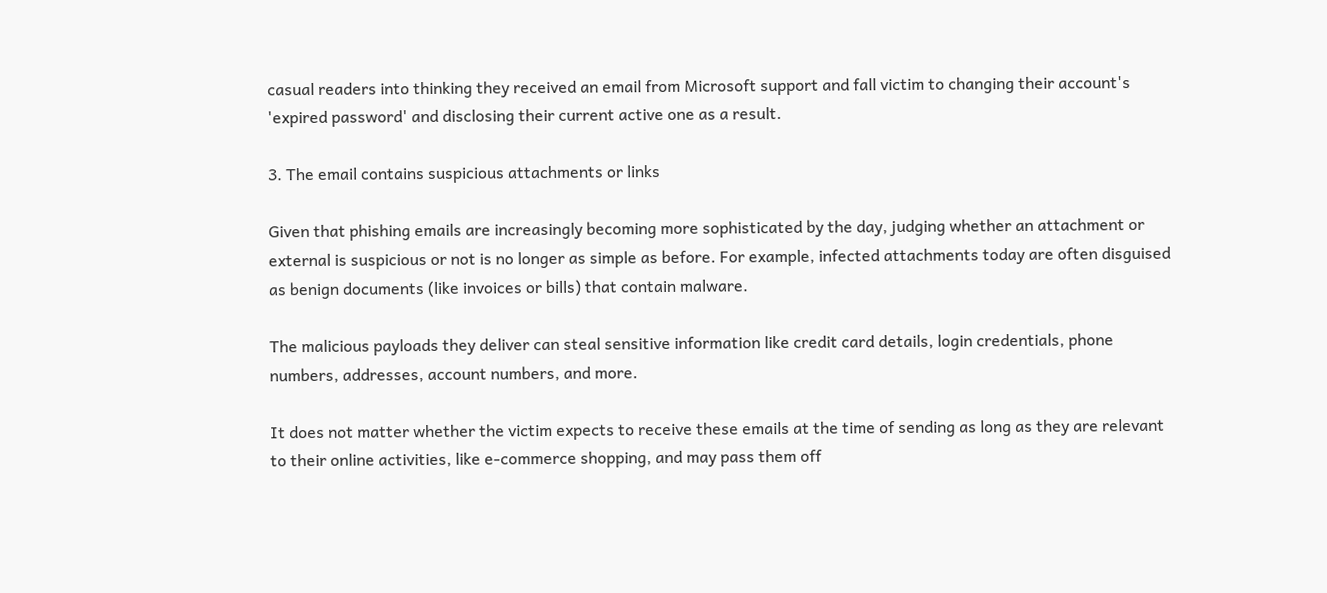casual readers into thinking they received an email from Microsoft support and fall victim to changing their account's 'expired password' and disclosing their current active one as a result.

3. The email contains suspicious attachments or links

Given that phishing emails are increasingly becoming more sophisticated by the day, judging whether an attachment or external is suspicious or not is no longer as simple as before. For example, infected attachments today are often disguised as benign documents (like invoices or bills) that contain malware.

The malicious payloads they deliver can steal sensitive information like credit card details, login credentials, phone numbers, addresses, account numbers, and more.

It does not matter whether the victim expects to receive these emails at the time of sending as long as they are relevant to their online activities, like e-commerce shopping, and may pass them off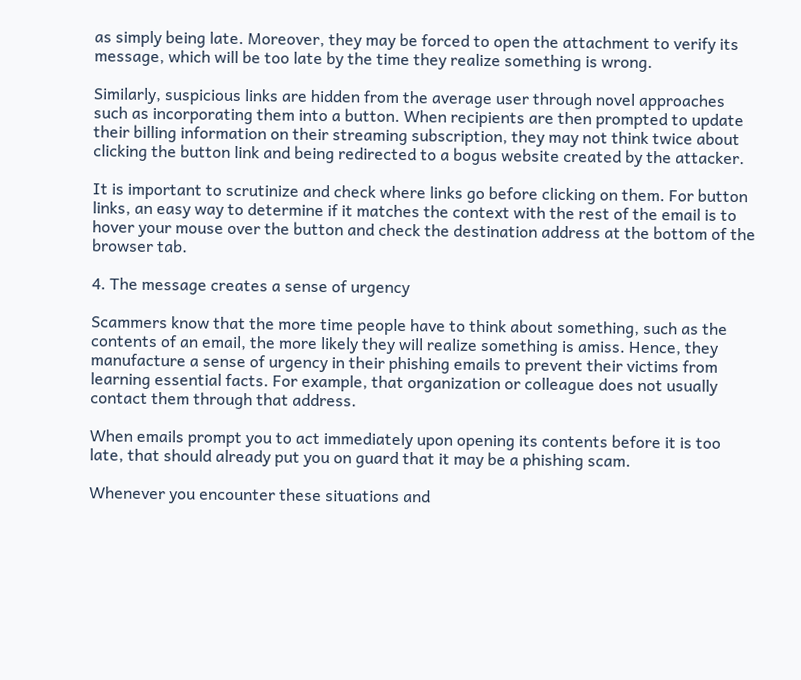as simply being late. Moreover, they may be forced to open the attachment to verify its message, which will be too late by the time they realize something is wrong.

Similarly, suspicious links are hidden from the average user through novel approaches such as incorporating them into a button. When recipients are then prompted to update their billing information on their streaming subscription, they may not think twice about clicking the button link and being redirected to a bogus website created by the attacker.

It is important to scrutinize and check where links go before clicking on them. For button links, an easy way to determine if it matches the context with the rest of the email is to hover your mouse over the button and check the destination address at the bottom of the browser tab.

4. The message creates a sense of urgency

Scammers know that the more time people have to think about something, such as the contents of an email, the more likely they will realize something is amiss. Hence, they manufacture a sense of urgency in their phishing emails to prevent their victims from learning essential facts. For example, that organization or colleague does not usually contact them through that address.

When emails prompt you to act immediately upon opening its contents before it is too late, that should already put you on guard that it may be a phishing scam.

Whenever you encounter these situations and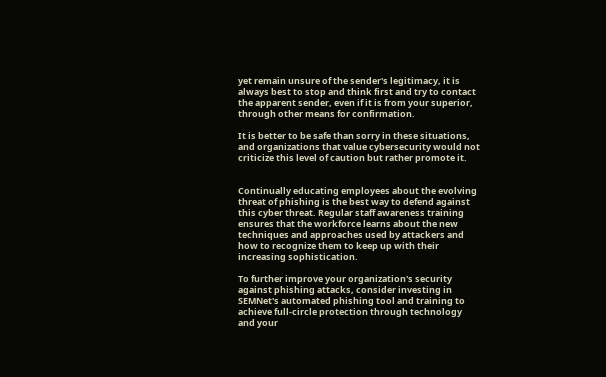yet remain unsure of the sender's legitimacy, it is always best to stop and think first and try to contact the apparent sender, even if it is from your superior, through other means for confirmation.

It is better to be safe than sorry in these situations, and organizations that value cybersecurity would not criticize this level of caution but rather promote it.


Continually educating employees about the evolving threat of phishing is the best way to defend against this cyber threat. Regular staff awareness training ensures that the workforce learns about the new techniques and approaches used by attackers and how to recognize them to keep up with their increasing sophistication.

To further improve your organization's security against phishing attacks, consider investing in SEMNet's automated phishing tool and training to achieve full-circle protection through technology and your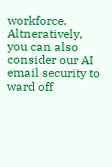workforce. Altneratively, you can also consider our AI email security to ward off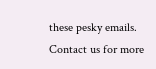these pesky emails. Contact us for more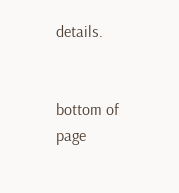details.


bottom of page